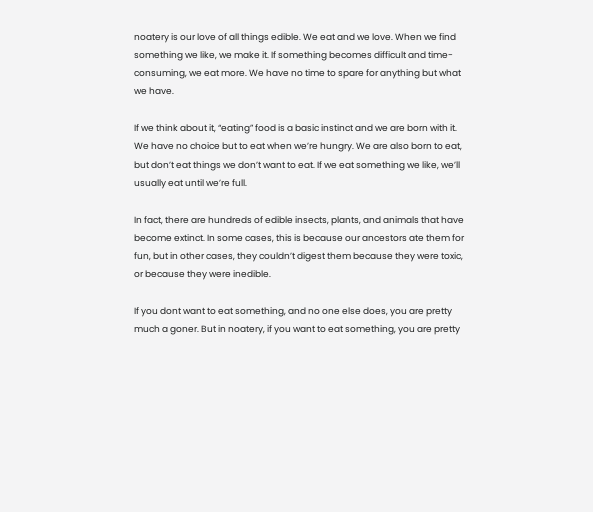noatery is our love of all things edible. We eat and we love. When we find something we like, we make it. If something becomes difficult and time-consuming, we eat more. We have no time to spare for anything but what we have.

If we think about it, “eating” food is a basic instinct and we are born with it. We have no choice but to eat when we’re hungry. We are also born to eat, but don’t eat things we don’t want to eat. If we eat something we like, we’ll usually eat until we’re full.

In fact, there are hundreds of edible insects, plants, and animals that have become extinct. In some cases, this is because our ancestors ate them for fun, but in other cases, they couldn’t digest them because they were toxic, or because they were inedible.

If you dont want to eat something, and no one else does, you are pretty much a goner. But in noatery, if you want to eat something, you are pretty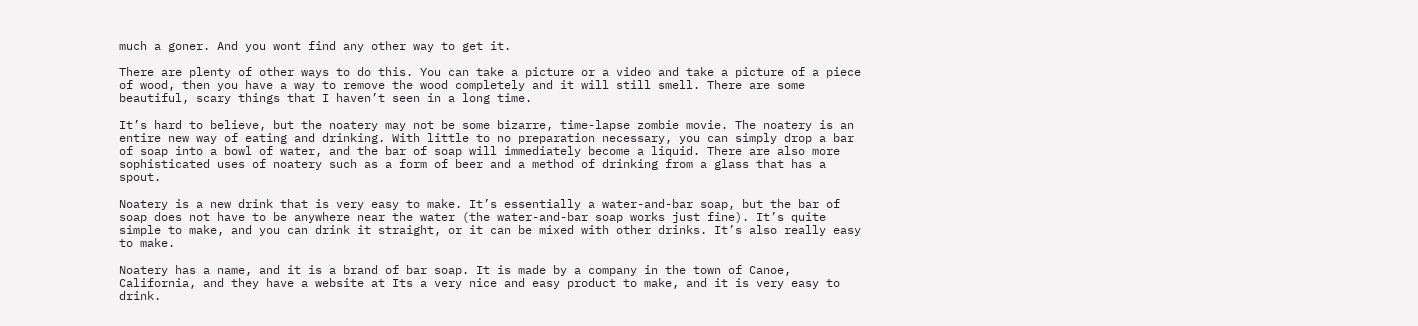much a goner. And you wont find any other way to get it.

There are plenty of other ways to do this. You can take a picture or a video and take a picture of a piece of wood, then you have a way to remove the wood completely and it will still smell. There are some beautiful, scary things that I haven’t seen in a long time.

It’s hard to believe, but the noatery may not be some bizarre, time-lapse zombie movie. The noatery is an entire new way of eating and drinking. With little to no preparation necessary, you can simply drop a bar of soap into a bowl of water, and the bar of soap will immediately become a liquid. There are also more sophisticated uses of noatery such as a form of beer and a method of drinking from a glass that has a spout.

Noatery is a new drink that is very easy to make. It’s essentially a water-and-bar soap, but the bar of soap does not have to be anywhere near the water (the water-and-bar soap works just fine). It’s quite simple to make, and you can drink it straight, or it can be mixed with other drinks. It’s also really easy to make.

Noatery has a name, and it is a brand of bar soap. It is made by a company in the town of Canoe, California, and they have a website at Its a very nice and easy product to make, and it is very easy to drink.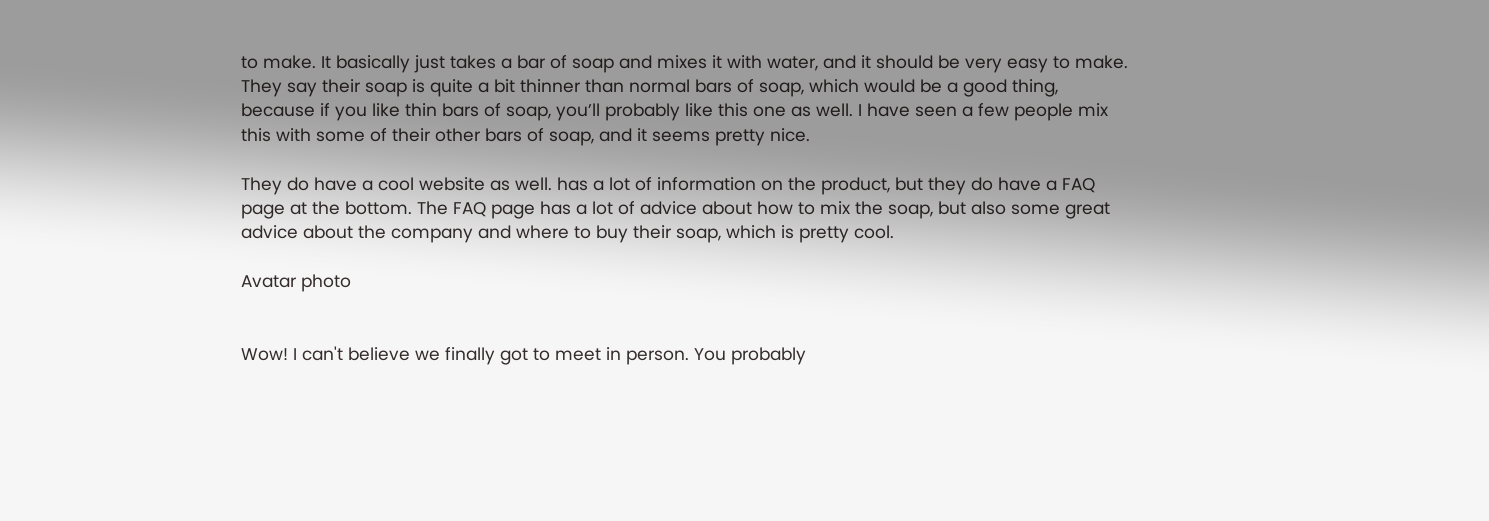to make. It basically just takes a bar of soap and mixes it with water, and it should be very easy to make. They say their soap is quite a bit thinner than normal bars of soap, which would be a good thing, because if you like thin bars of soap, you’ll probably like this one as well. I have seen a few people mix this with some of their other bars of soap, and it seems pretty nice.

They do have a cool website as well. has a lot of information on the product, but they do have a FAQ page at the bottom. The FAQ page has a lot of advice about how to mix the soap, but also some great advice about the company and where to buy their soap, which is pretty cool.

Avatar photo


Wow! I can't believe we finally got to meet in person. You probably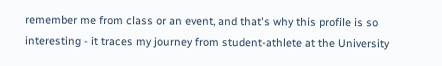remember me from class or an event, and that's why this profile is so interesting - it traces my journey from student-athlete at the University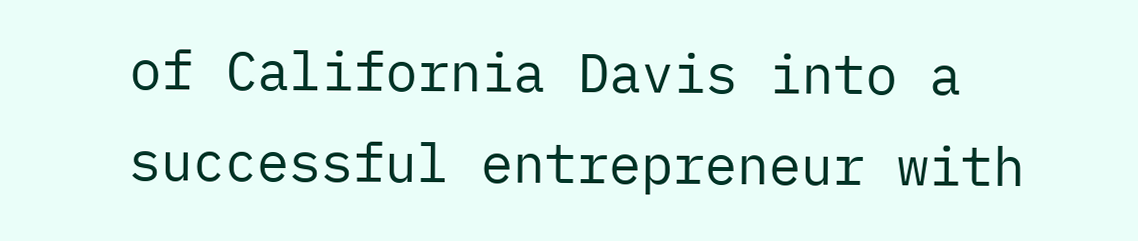of California Davis into a successful entrepreneur with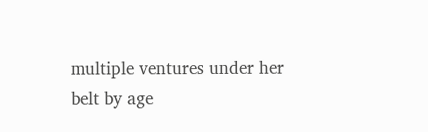multiple ventures under her belt by age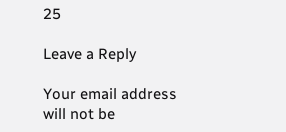25

Leave a Reply

Your email address will not be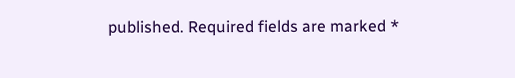published. Required fields are marked *